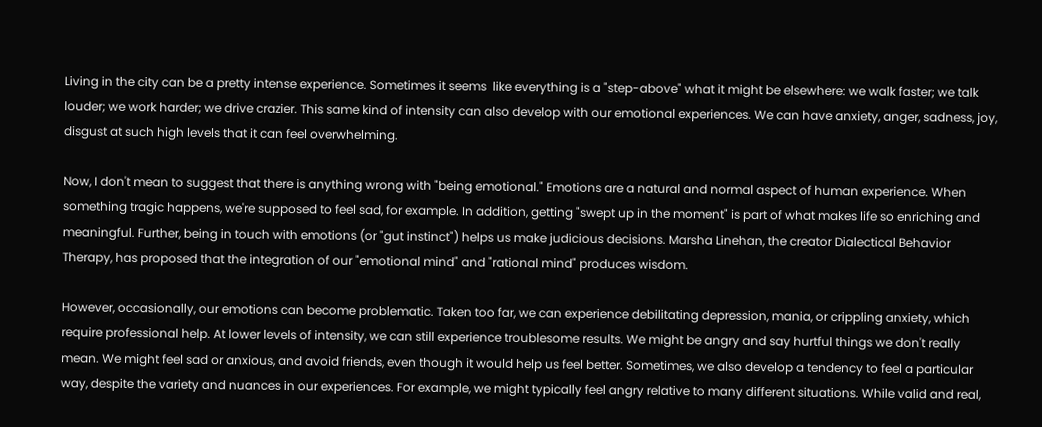Living in the city can be a pretty intense experience. Sometimes it seems  like everything is a "step-above" what it might be elsewhere: we walk faster; we talk louder; we work harder; we drive crazier. This same kind of intensity can also develop with our emotional experiences. We can have anxiety, anger, sadness, joy, disgust at such high levels that it can feel overwhelming.

Now, I don't mean to suggest that there is anything wrong with "being emotional." Emotions are a natural and normal aspect of human experience. When something tragic happens, we're supposed to feel sad, for example. In addition, getting "swept up in the moment" is part of what makes life so enriching and meaningful. Further, being in touch with emotions (or "gut instinct") helps us make judicious decisions. Marsha Linehan, the creator Dialectical Behavior Therapy, has proposed that the integration of our "emotional mind" and "rational mind" produces wisdom.

However, occasionally, our emotions can become problematic. Taken too far, we can experience debilitating depression, mania, or crippling anxiety, which require professional help. At lower levels of intensity, we can still experience troublesome results. We might be angry and say hurtful things we don't really mean. We might feel sad or anxious, and avoid friends, even though it would help us feel better. Sometimes, we also develop a tendency to feel a particular way, despite the variety and nuances in our experiences. For example, we might typically feel angry relative to many different situations. While valid and real,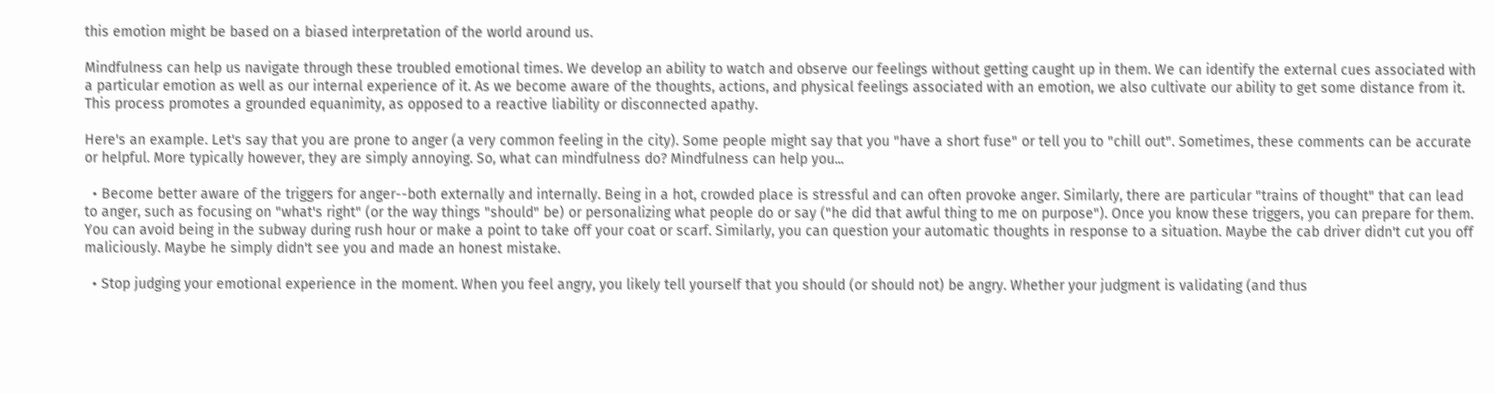this emotion might be based on a biased interpretation of the world around us.

Mindfulness can help us navigate through these troubled emotional times. We develop an ability to watch and observe our feelings without getting caught up in them. We can identify the external cues associated with a particular emotion as well as our internal experience of it. As we become aware of the thoughts, actions, and physical feelings associated with an emotion, we also cultivate our ability to get some distance from it. This process promotes a grounded equanimity, as opposed to a reactive liability or disconnected apathy.

Here's an example. Let's say that you are prone to anger (a very common feeling in the city). Some people might say that you "have a short fuse" or tell you to "chill out". Sometimes, these comments can be accurate or helpful. More typically however, they are simply annoying. So, what can mindfulness do? Mindfulness can help you...

  • Become better aware of the triggers for anger--both externally and internally. Being in a hot, crowded place is stressful and can often provoke anger. Similarly, there are particular "trains of thought" that can lead to anger, such as focusing on "what's right" (or the way things "should" be) or personalizing what people do or say ("he did that awful thing to me on purpose"). Once you know these triggers, you can prepare for them. You can avoid being in the subway during rush hour or make a point to take off your coat or scarf. Similarly, you can question your automatic thoughts in response to a situation. Maybe the cab driver didn't cut you off maliciously. Maybe he simply didn't see you and made an honest mistake.

  • Stop judging your emotional experience in the moment. When you feel angry, you likely tell yourself that you should (or should not) be angry. Whether your judgment is validating (and thus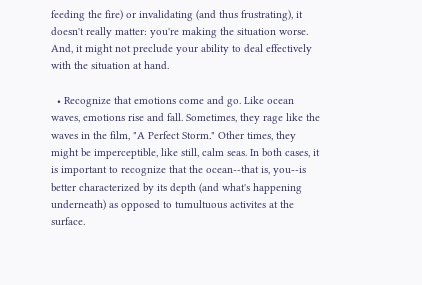feeding the fire) or invalidating (and thus frustrating), it doesn't really matter: you're making the situation worse. And, it might not preclude your ability to deal effectively with the situation at hand.

  • Recognize that emotions come and go. Like ocean waves, emotions rise and fall. Sometimes, they rage like the waves in the film, "A Perfect Storm." Other times, they might be imperceptible, like still, calm seas. In both cases, it is important to recognize that the ocean--that is, you--is better characterized by its depth (and what's happening underneath) as opposed to tumultuous activites at the surface.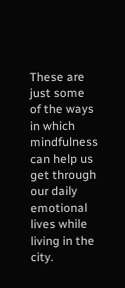These are just some of the ways in which mindfulness can help us get through our daily emotional lives while living in the city.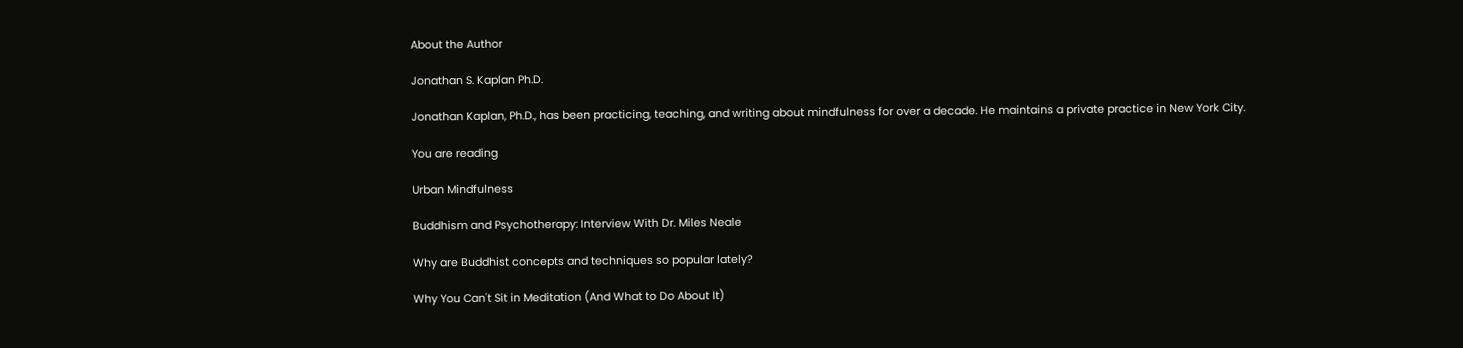About the Author

Jonathan S. Kaplan Ph.D.

Jonathan Kaplan, Ph.D., has been practicing, teaching, and writing about mindfulness for over a decade. He maintains a private practice in New York City.

You are reading

Urban Mindfulness

Buddhism and Psychotherapy: Interview With Dr. Miles Neale

Why are Buddhist concepts and techniques so popular lately?

Why You Can't Sit in Meditation (And What to Do About It)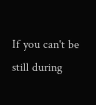If you can't be still during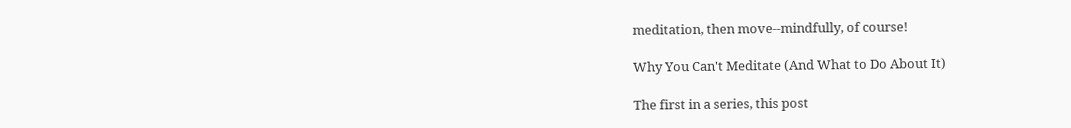meditation, then move--mindfully, of course!

Why You Can't Meditate (And What to Do About It)

The first in a series, this post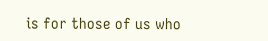is for those of us who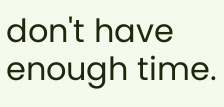don't have enough time.